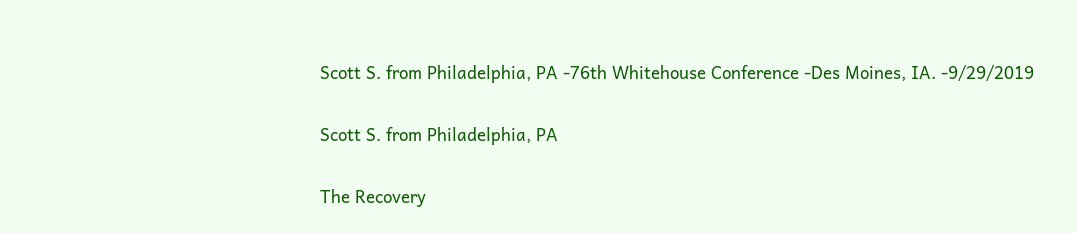Scott S. from Philadelphia, PA -76th Whitehouse Conference -Des Moines, IA. -9/29/2019

Scott S. from Philadelphia, PA

The Recovery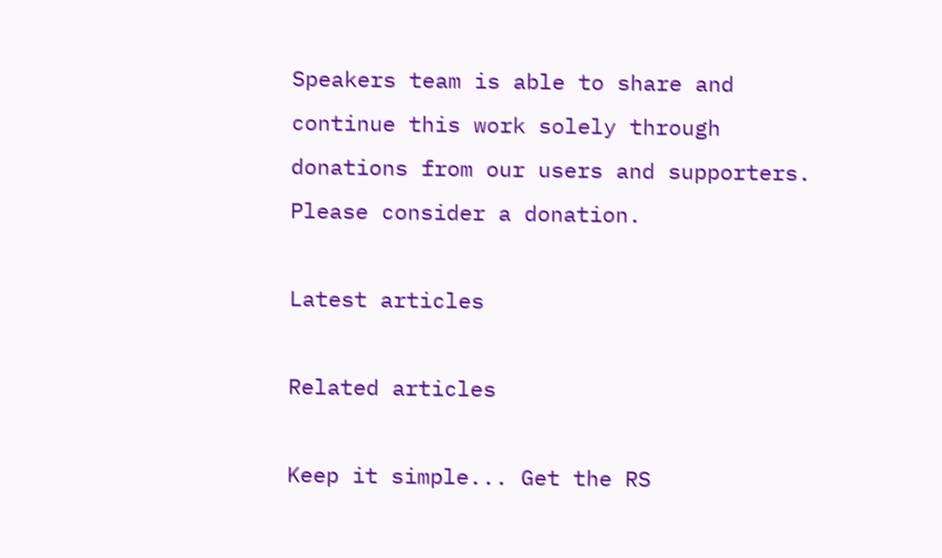Speakers team is able to share and continue this work solely through donations from our users and supporters. Please consider a donation.

Latest articles

Related articles

Keep it simple... Get the RS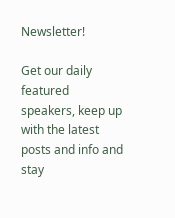Newsletter!

Get our daily featured speakers, keep up with the latest posts and info and stay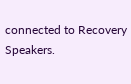connected to Recovery Speakers.